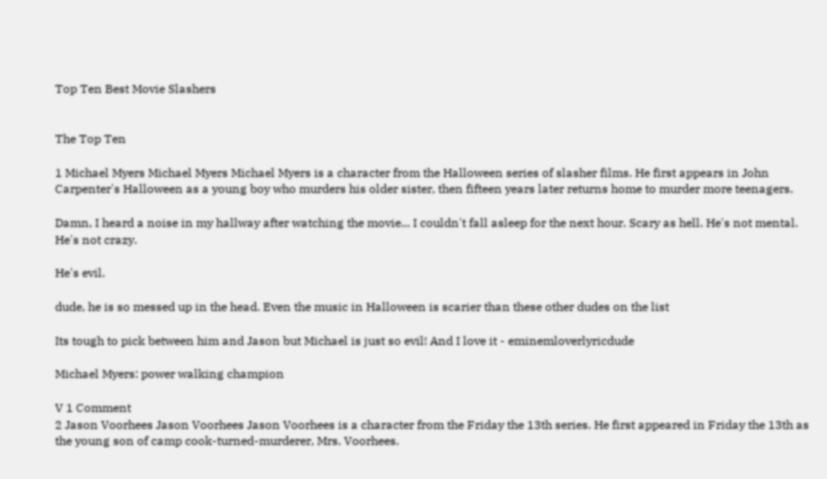Top Ten Best Movie Slashers


The Top Ten

1 Michael Myers Michael Myers Michael Myers is a character from the Halloween series of slasher films. He first appears in John Carpenter's Halloween as a young boy who murders his older sister, then fifteen years later returns home to murder more teenagers.

Damn, I heard a noise in my hallway after watching the movie... I couldn't fall asleep for the next hour. Scary as hell. He's not mental. He's not crazy.

He's evil.

dude, he is so messed up in the head. Even the music in Halloween is scarier than these other dudes on the list

Its tough to pick between him and Jason but Michael is just so evil! And I love it - eminemloverlyricdude

Michael Myers: power walking champion

V 1 Comment
2 Jason Voorhees Jason Voorhees Jason Voorhees is a character from the Friday the 13th series. He first appeared in Friday the 13th as the young son of camp cook-turned-murderer, Mrs. Voorhees.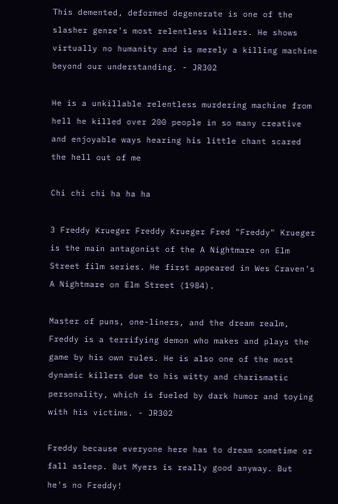This demented, deformed degenerate is one of the slasher genre's most relentless killers. He shows virtually no humanity and is merely a killing machine beyond our understanding. - JR302

He is a unkillable relentless murdering machine from hell he killed over 200 people in so many creative and enjoyable ways hearing his little chant scared the hell out of me

Chi chi chi ha ha ha

3 Freddy Krueger Freddy Krueger Fred "Freddy" Krueger is the main antagonist of the A Nightmare on Elm Street film series. He first appeared in Wes Craven's A Nightmare on Elm Street (1984).

Master of puns, one-liners, and the dream realm, Freddy is a terrifying demon who makes and plays the game by his own rules. He is also one of the most dynamic killers due to his witty and charismatic personality, which is fueled by dark humor and toying with his victims. - JR302

Freddy because everyone here has to dream sometime or fall asleep. But Myers is really good anyway. But he's no Freddy!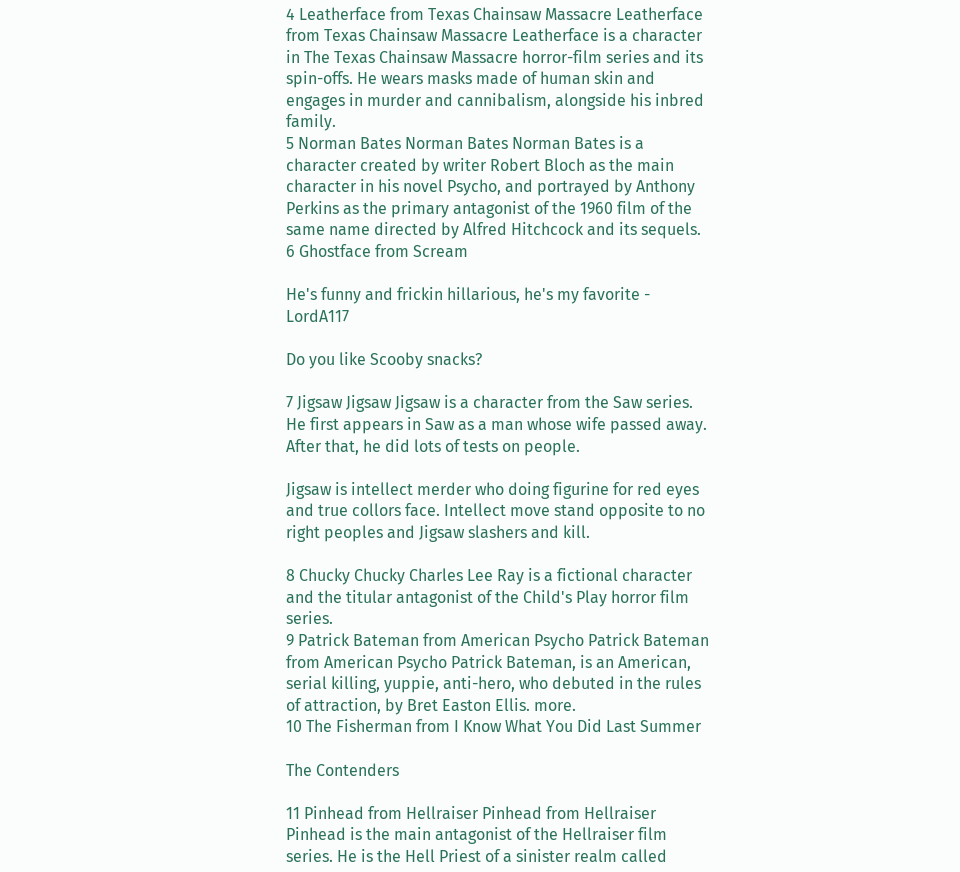4 Leatherface from Texas Chainsaw Massacre Leatherface from Texas Chainsaw Massacre Leatherface is a character in The Texas Chainsaw Massacre horror-film series and its spin-offs. He wears masks made of human skin and engages in murder and cannibalism, alongside his inbred family.
5 Norman Bates Norman Bates Norman Bates is a character created by writer Robert Bloch as the main character in his novel Psycho, and portrayed by Anthony Perkins as the primary antagonist of the 1960 film of the same name directed by Alfred Hitchcock and its sequels.
6 Ghostface from Scream

He's funny and frickin hillarious, he's my favorite - LordA117

Do you like Scooby snacks?

7 Jigsaw Jigsaw Jigsaw is a character from the Saw series. He first appears in Saw as a man whose wife passed away. After that, he did lots of tests on people.

Jigsaw is intellect merder who doing figurine for red eyes and true collors face. Intellect move stand opposite to no right peoples and Jigsaw slashers and kill.

8 Chucky Chucky Charles Lee Ray is a fictional character and the titular antagonist of the Child's Play horror film series.
9 Patrick Bateman from American Psycho Patrick Bateman from American Psycho Patrick Bateman, is an American, serial killing, yuppie, anti-hero, who debuted in the rules of attraction, by Bret Easton Ellis. more.
10 The Fisherman from I Know What You Did Last Summer

The Contenders

11 Pinhead from Hellraiser Pinhead from Hellraiser Pinhead is the main antagonist of the Hellraiser film series. He is the Hell Priest of a sinister realm called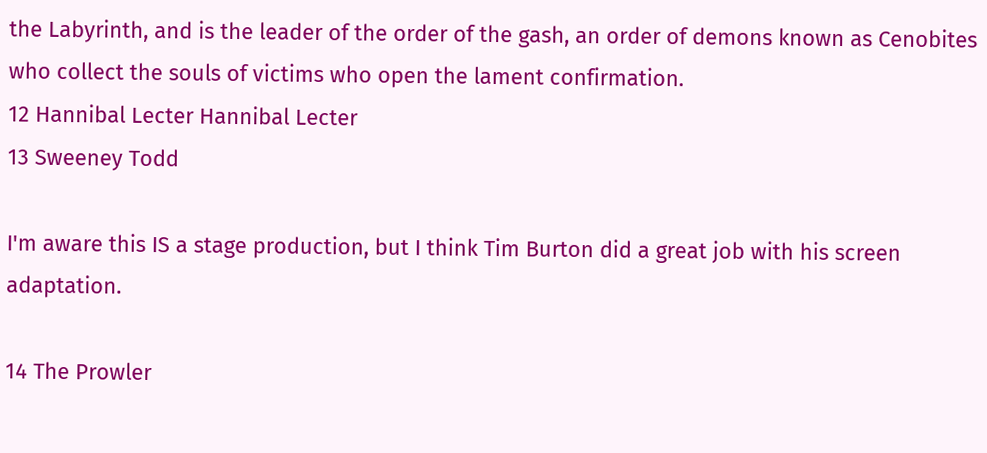the Labyrinth, and is the leader of the order of the gash, an order of demons known as Cenobites who collect the souls of victims who open the lament confirmation.
12 Hannibal Lecter Hannibal Lecter
13 Sweeney Todd

I'm aware this IS a stage production, but I think Tim Burton did a great job with his screen adaptation.

14 The Prowler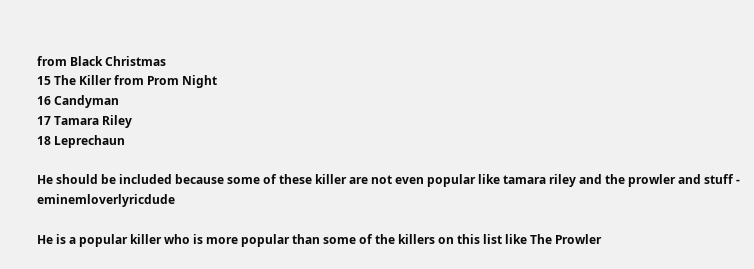from Black Christmas
15 The Killer from Prom Night
16 Candyman
17 Tamara Riley
18 Leprechaun

He should be included because some of these killer are not even popular like tamara riley and the prowler and stuff - eminemloverlyricdude

He is a popular killer who is more popular than some of the killers on this list like The Prowler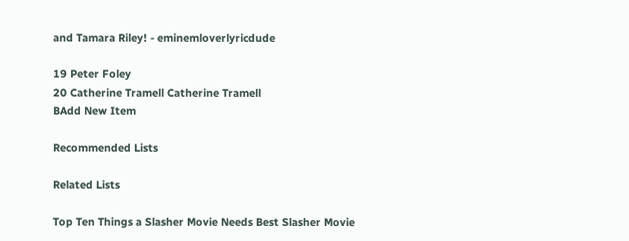and Tamara Riley! - eminemloverlyricdude

19 Peter Foley
20 Catherine Tramell Catherine Tramell
BAdd New Item

Recommended Lists

Related Lists

Top Ten Things a Slasher Movie Needs Best Slasher Movie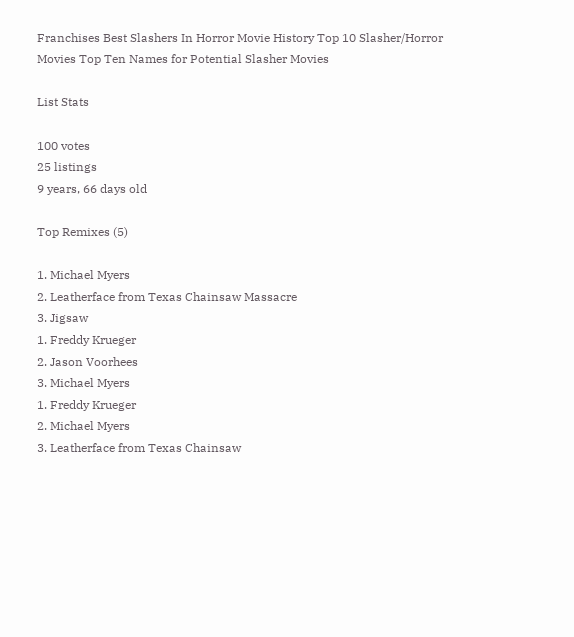Franchises Best Slashers In Horror Movie History Top 10 Slasher/Horror Movies Top Ten Names for Potential Slasher Movies

List Stats

100 votes
25 listings
9 years, 66 days old

Top Remixes (5)

1. Michael Myers
2. Leatherface from Texas Chainsaw Massacre
3. Jigsaw
1. Freddy Krueger
2. Jason Voorhees
3. Michael Myers
1. Freddy Krueger
2. Michael Myers
3. Leatherface from Texas Chainsaw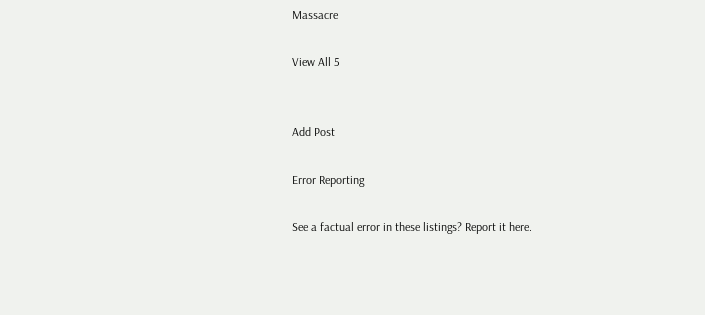Massacre

View All 5


Add Post

Error Reporting

See a factual error in these listings? Report it here.